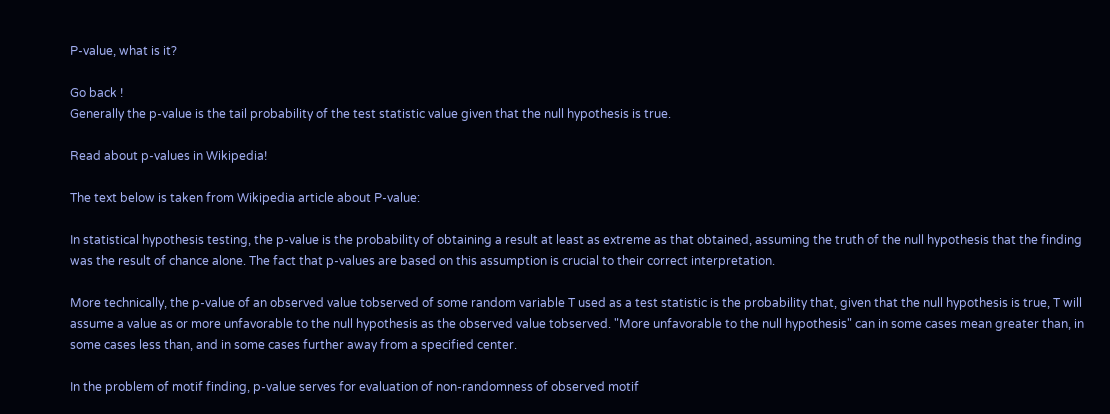P-value, what is it?

Go back !
Generally the p-value is the tail probability of the test statistic value given that the null hypothesis is true.

Read about p-values in Wikipedia!

The text below is taken from Wikipedia article about P-value:

In statistical hypothesis testing, the p-value is the probability of obtaining a result at least as extreme as that obtained, assuming the truth of the null hypothesis that the finding was the result of chance alone. The fact that p-values are based on this assumption is crucial to their correct interpretation.

More technically, the p-value of an observed value tobserved of some random variable T used as a test statistic is the probability that, given that the null hypothesis is true, T will assume a value as or more unfavorable to the null hypothesis as the observed value tobserved. "More unfavorable to the null hypothesis" can in some cases mean greater than, in some cases less than, and in some cases further away from a specified center.

In the problem of motif finding, p-value serves for evaluation of non-randomness of observed motif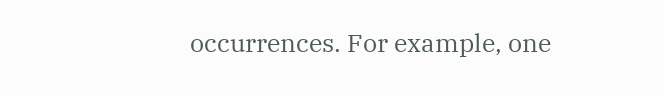occurrences. For example, one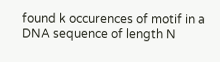found k occurences of motif in a DNA sequence of length N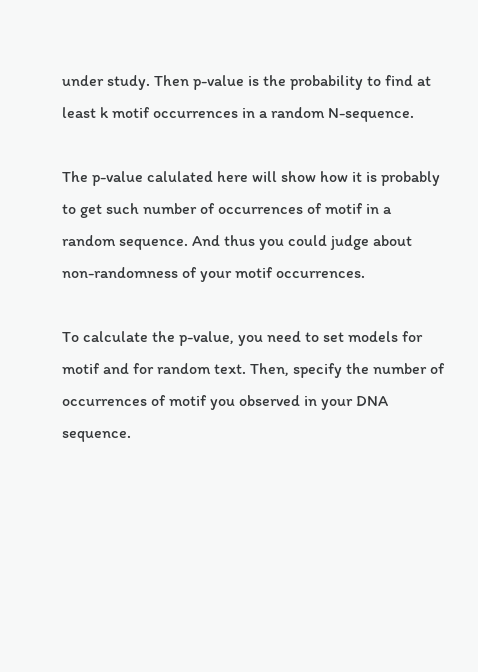under study. Then p-value is the probability to find at least k motif occurrences in a random N-sequence.

The p-value calulated here will show how it is probably to get such number of occurrences of motif in a random sequence. And thus you could judge about non-randomness of your motif occurrences.

To calculate the p-value, you need to set models for motif and for random text. Then, specify the number of occurrences of motif you observed in your DNA sequence.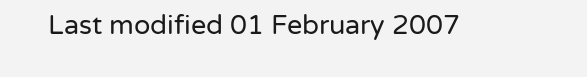Last modified 01 February 2007